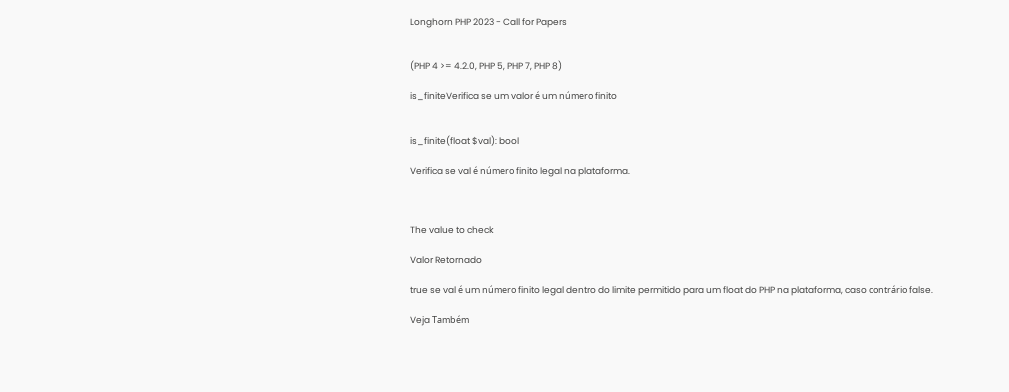Longhorn PHP 2023 - Call for Papers


(PHP 4 >= 4.2.0, PHP 5, PHP 7, PHP 8)

is_finiteVerifica se um valor é um número finito


is_finite(float $val): bool

Verifica se val é número finito legal na plataforma.



The value to check

Valor Retornado

true se val é um número finito legal dentro do limite permitido para um float do PHP na plataforma, caso contrário false.

Veja Também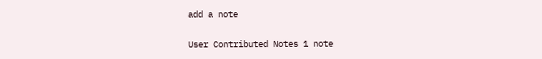add a note

User Contributed Notes 1 note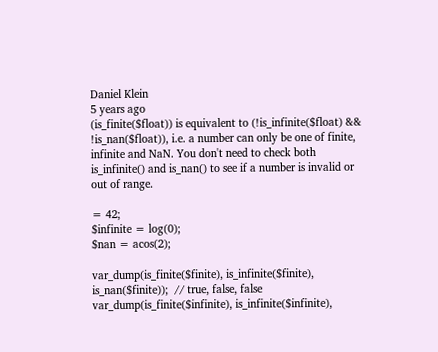Daniel Klein
5 years ago
(is_finite($float)) is equivalent to (!is_infinite($float) && !is_nan($float)), i.e. a number can only be one of finite, infinite and NaN. You don't need to check both is_infinite() and is_nan() to see if a number is invalid or out of range.

= 42;
$infinite = log(0);
$nan = acos(2);

var_dump(is_finite($finite), is_infinite($finite), is_nan($finite));  // true, false, false
var_dump(is_finite($infinite), is_infinite($infinite),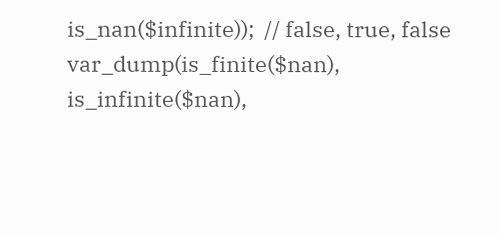is_nan($infinite));  // false, true, false
var_dump(is_finite($nan), is_infinite($nan),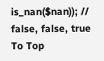is_nan($nan)); // false, false, true
To Top